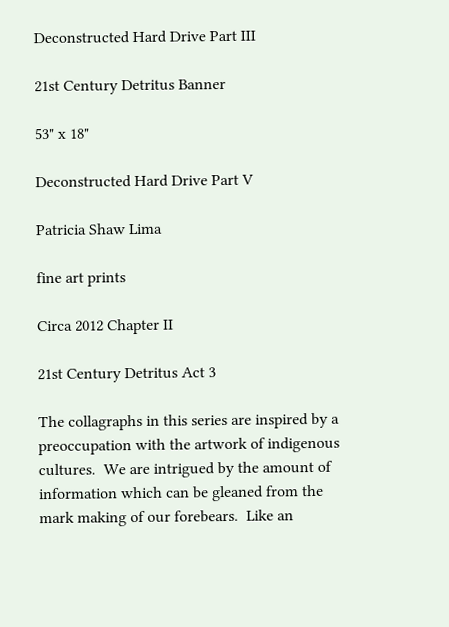Deconstructed Hard Drive Part III

21st Century Detritus Banner

53" x 18"

Deconstructed Hard Drive Part V

Patricia Shaw Lima

fine art prints

Circa 2012 Chapter II

21st Century Detritus Act 3

The collagraphs in this series are inspired by a preoccupation with the artwork of indigenous cultures.  We are intrigued by the amount of information which can be gleaned from the mark making of our forebears.  Like an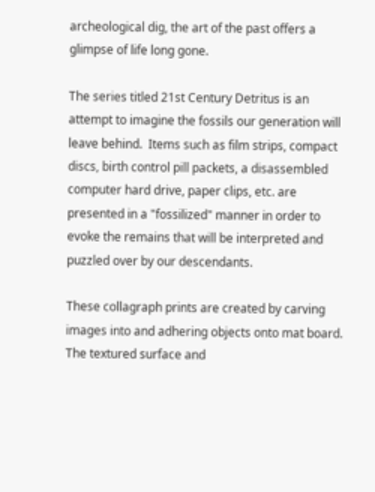archeological dig, the art of the past offers a glimpse of life long gone.

The series titled 21st Century Detritus is an attempt to imagine the fossils our generation will leave behind.  Items such as film strips, compact discs, birth control pill packets, a disassembled computer hard drive, paper clips, etc. are presented in a "fossilized" manner in order to evoke the remains that will be interpreted and puzzled over by our descendants.

These collagraph prints are created by carving images into and adhering objects onto mat board.  The textured surface and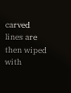carved lines are then wiped with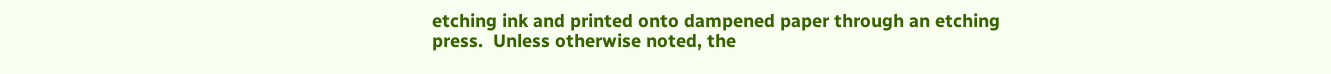etching ink and printed onto dampened paper through an etching press.  Unless otherwise noted, the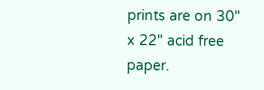prints are on 30" x 22" acid free paper.